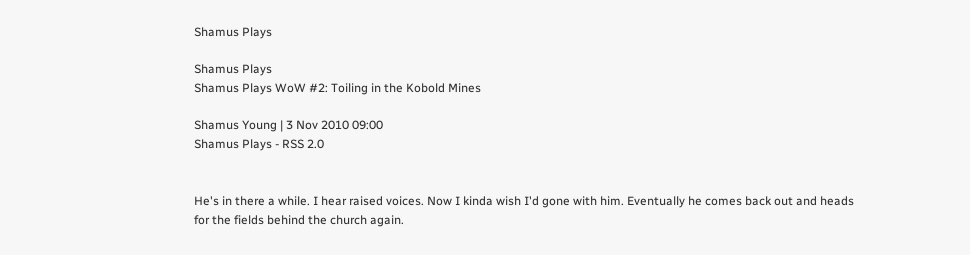Shamus Plays

Shamus Plays
Shamus Plays WoW #2: Toiling in the Kobold Mines

Shamus Young | 3 Nov 2010 09:00
Shamus Plays - RSS 2.0


He's in there a while. I hear raised voices. Now I kinda wish I'd gone with him. Eventually he comes back out and heads for the fields behind the church again.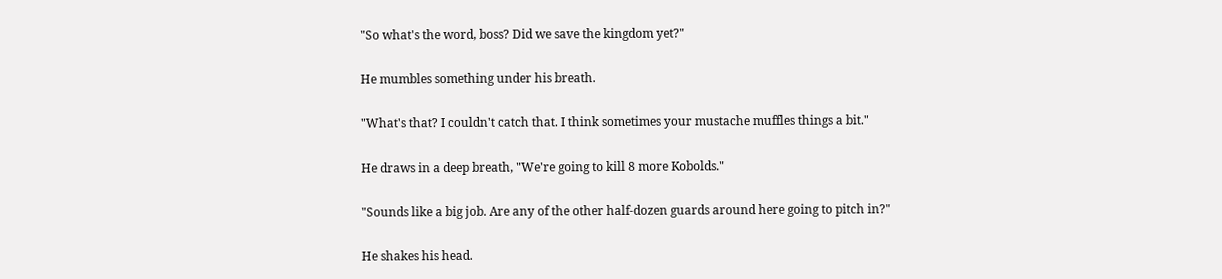"So what's the word, boss? Did we save the kingdom yet?"

He mumbles something under his breath.

"What's that? I couldn't catch that. I think sometimes your mustache muffles things a bit."

He draws in a deep breath, "We're going to kill 8 more Kobolds."

"Sounds like a big job. Are any of the other half-dozen guards around here going to pitch in?"

He shakes his head.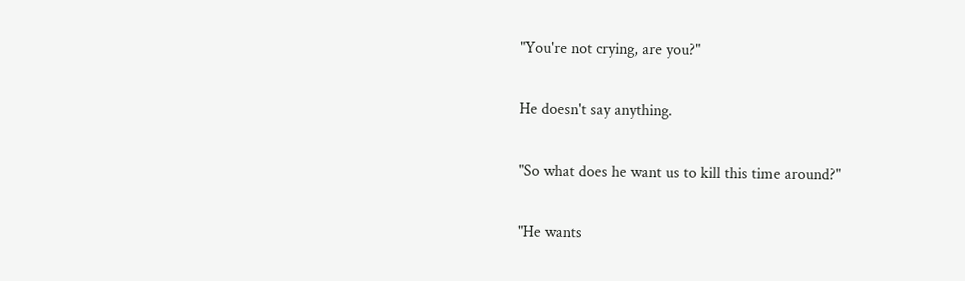"You're not crying, are you?"

He doesn't say anything.

"So what does he want us to kill this time around?"

"He wants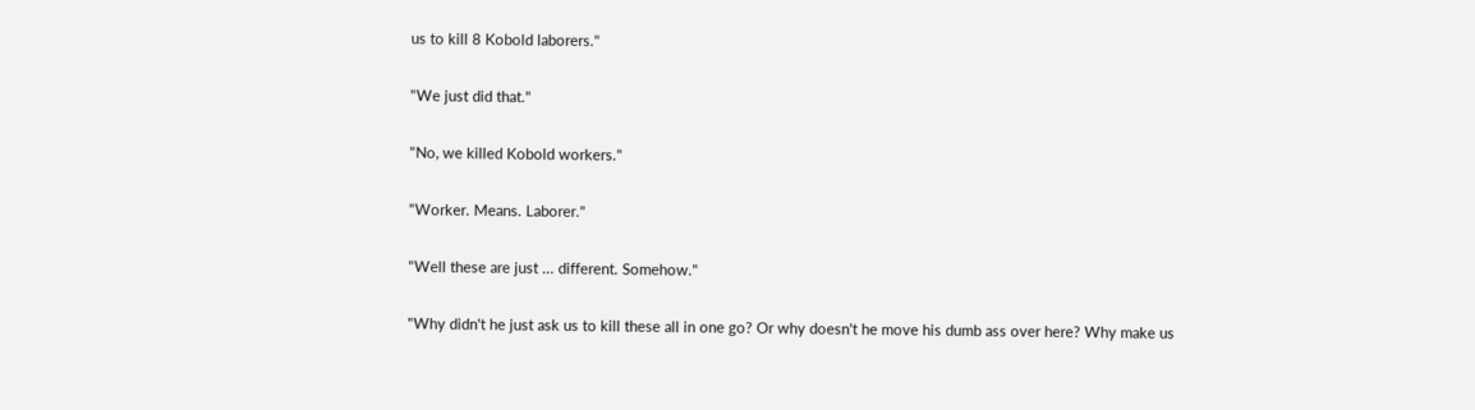us to kill 8 Kobold laborers."

"We just did that."

"No, we killed Kobold workers."

"Worker. Means. Laborer."

"Well these are just ... different. Somehow."

"Why didn't he just ask us to kill these all in one go? Or why doesn't he move his dumb ass over here? Why make us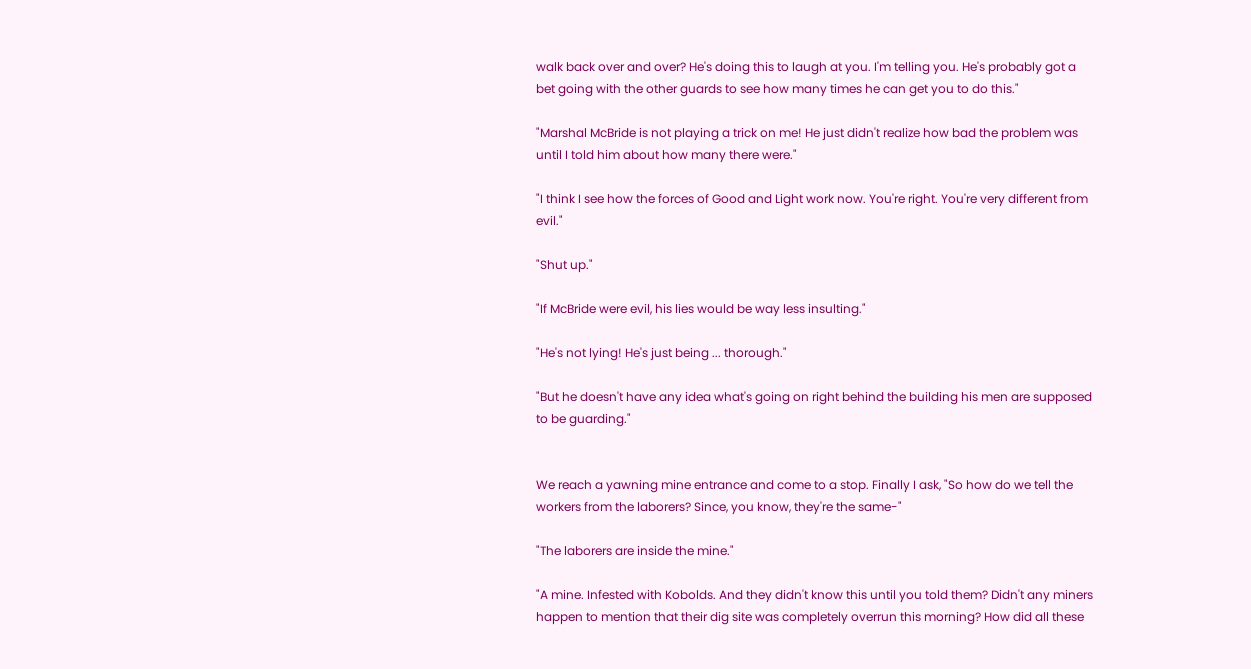walk back over and over? He's doing this to laugh at you. I'm telling you. He's probably got a bet going with the other guards to see how many times he can get you to do this."

"Marshal McBride is not playing a trick on me! He just didn't realize how bad the problem was until I told him about how many there were."

"I think I see how the forces of Good and Light work now. You're right. You're very different from evil."

"Shut up."

"If McBride were evil, his lies would be way less insulting."

"He's not lying! He's just being ... thorough."

"But he doesn't have any idea what's going on right behind the building his men are supposed to be guarding."


We reach a yawning mine entrance and come to a stop. Finally I ask, "So how do we tell the workers from the laborers? Since, you know, they're the same-"

"The laborers are inside the mine."

"A mine. Infested with Kobolds. And they didn't know this until you told them? Didn't any miners happen to mention that their dig site was completely overrun this morning? How did all these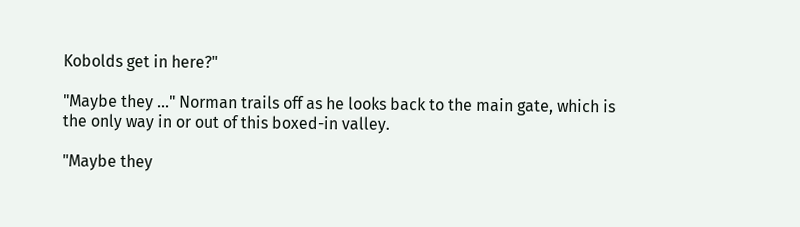Kobolds get in here?"

"Maybe they ..." Norman trails off as he looks back to the main gate, which is the only way in or out of this boxed-in valley.

"Maybe they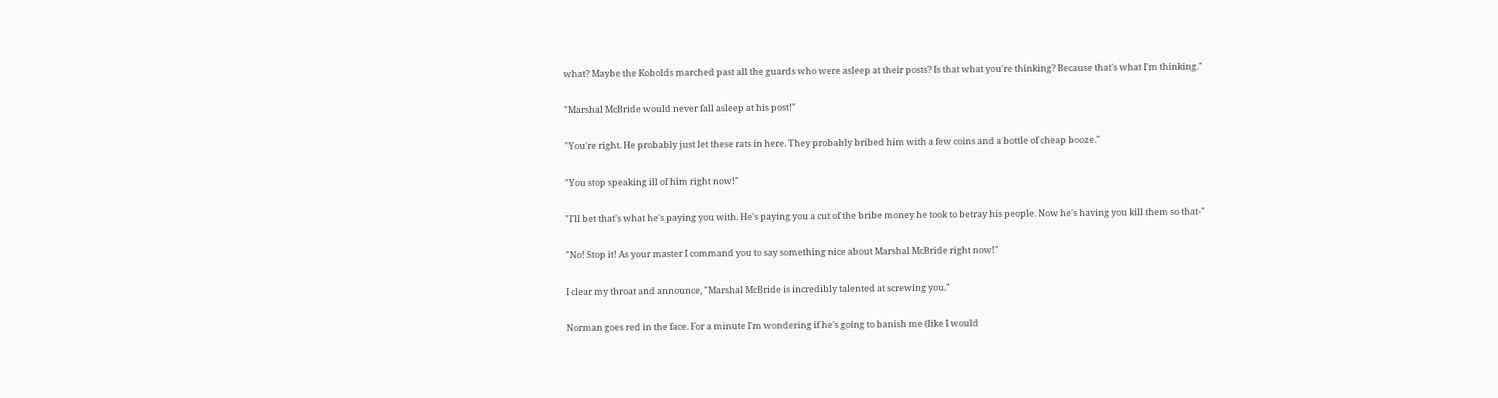what? Maybe the Kobolds marched past all the guards who were asleep at their posts? Is that what you're thinking? Because that's what I'm thinking."

"Marshal McBride would never fall asleep at his post!"

"You're right. He probably just let these rats in here. They probably bribed him with a few coins and a bottle of cheap booze."

"You stop speaking ill of him right now!"

"I'll bet that's what he's paying you with. He's paying you a cut of the bribe money he took to betray his people. Now he's having you kill them so that-"

"No! Stop it! As your master I command you to say something nice about Marshal McBride right now!"

I clear my throat and announce, "Marshal McBride is incredibly talented at screwing you."

Norman goes red in the face. For a minute I'm wondering if he's going to banish me (like I would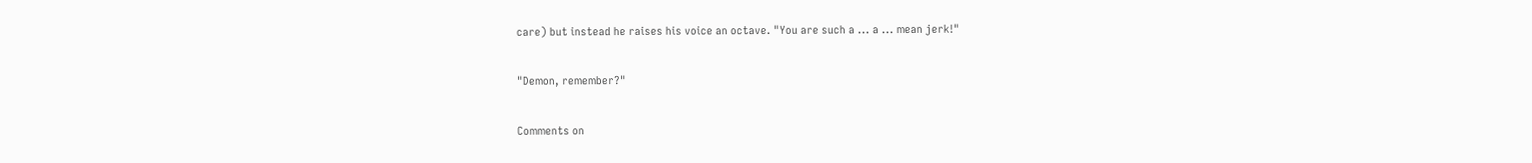care) but instead he raises his voice an octave. "You are such a ... a ... mean jerk!"

"Demon, remember?"

Comments on